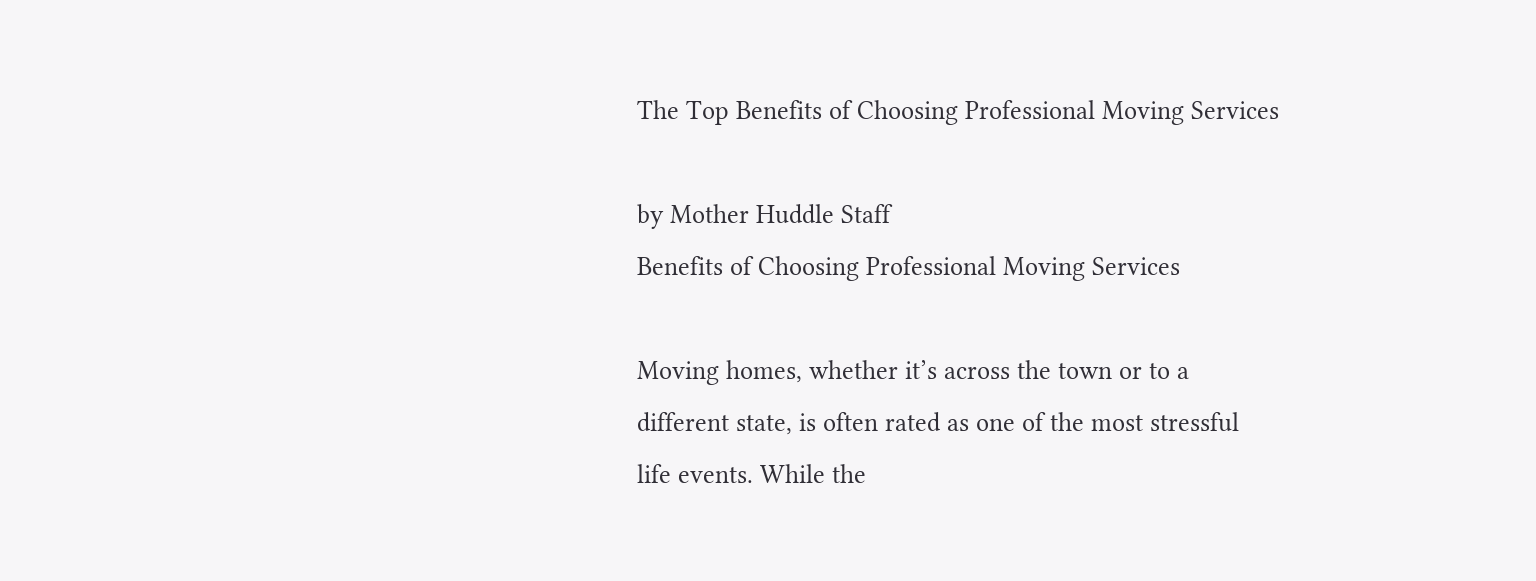The Top Benefits of Choosing Professional Moving Services

by Mother Huddle Staff
Benefits of Choosing Professional Moving Services

Moving homes, whether it’s across the town or to a different state, is often rated as one of the most stressful life events. While the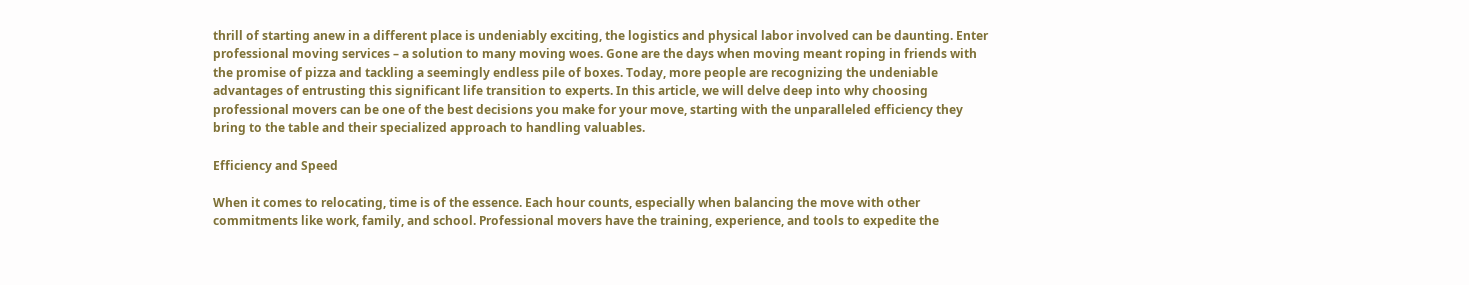thrill of starting anew in a different place is undeniably exciting, the logistics and physical labor involved can be daunting. Enter professional moving services – a solution to many moving woes. Gone are the days when moving meant roping in friends with the promise of pizza and tackling a seemingly endless pile of boxes. Today, more people are recognizing the undeniable advantages of entrusting this significant life transition to experts. In this article, we will delve deep into why choosing professional movers can be one of the best decisions you make for your move, starting with the unparalleled efficiency they bring to the table and their specialized approach to handling valuables.

Efficiency and Speed

When it comes to relocating, time is of the essence. Each hour counts, especially when balancing the move with other commitments like work, family, and school. Professional movers have the training, experience, and tools to expedite the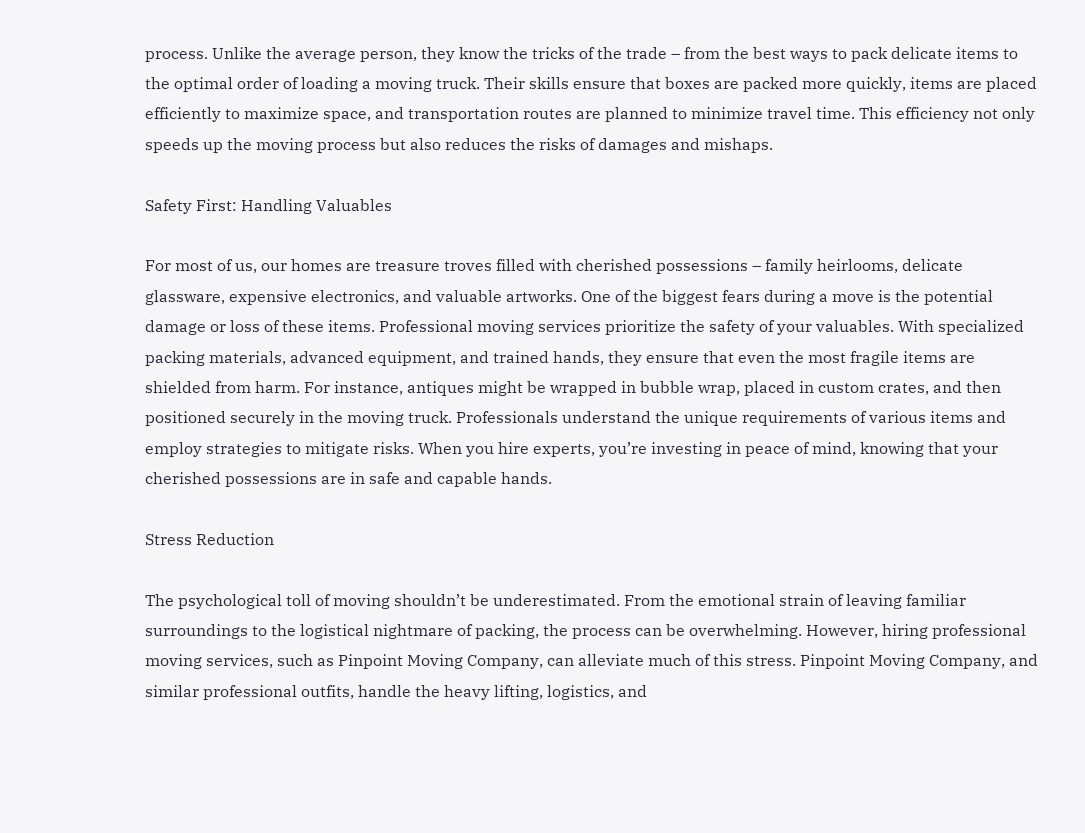process. Unlike the average person, they know the tricks of the trade – from the best ways to pack delicate items to the optimal order of loading a moving truck. Their skills ensure that boxes are packed more quickly, items are placed efficiently to maximize space, and transportation routes are planned to minimize travel time. This efficiency not only speeds up the moving process but also reduces the risks of damages and mishaps.

Safety First: Handling Valuables

For most of us, our homes are treasure troves filled with cherished possessions – family heirlooms, delicate glassware, expensive electronics, and valuable artworks. One of the biggest fears during a move is the potential damage or loss of these items. Professional moving services prioritize the safety of your valuables. With specialized packing materials, advanced equipment, and trained hands, they ensure that even the most fragile items are shielded from harm. For instance, antiques might be wrapped in bubble wrap, placed in custom crates, and then positioned securely in the moving truck. Professionals understand the unique requirements of various items and employ strategies to mitigate risks. When you hire experts, you’re investing in peace of mind, knowing that your cherished possessions are in safe and capable hands.

Stress Reduction

The psychological toll of moving shouldn’t be underestimated. From the emotional strain of leaving familiar surroundings to the logistical nightmare of packing, the process can be overwhelming. However, hiring professional moving services, such as Pinpoint Moving Company, can alleviate much of this stress. Pinpoint Moving Company, and similar professional outfits, handle the heavy lifting, logistics, and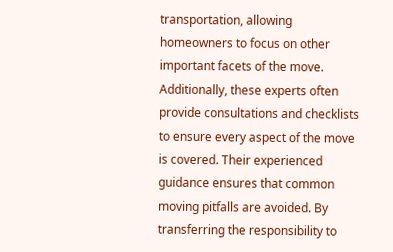transportation, allowing homeowners to focus on other important facets of the move. Additionally, these experts often provide consultations and checklists to ensure every aspect of the move is covered. Their experienced guidance ensures that common moving pitfalls are avoided. By transferring the responsibility to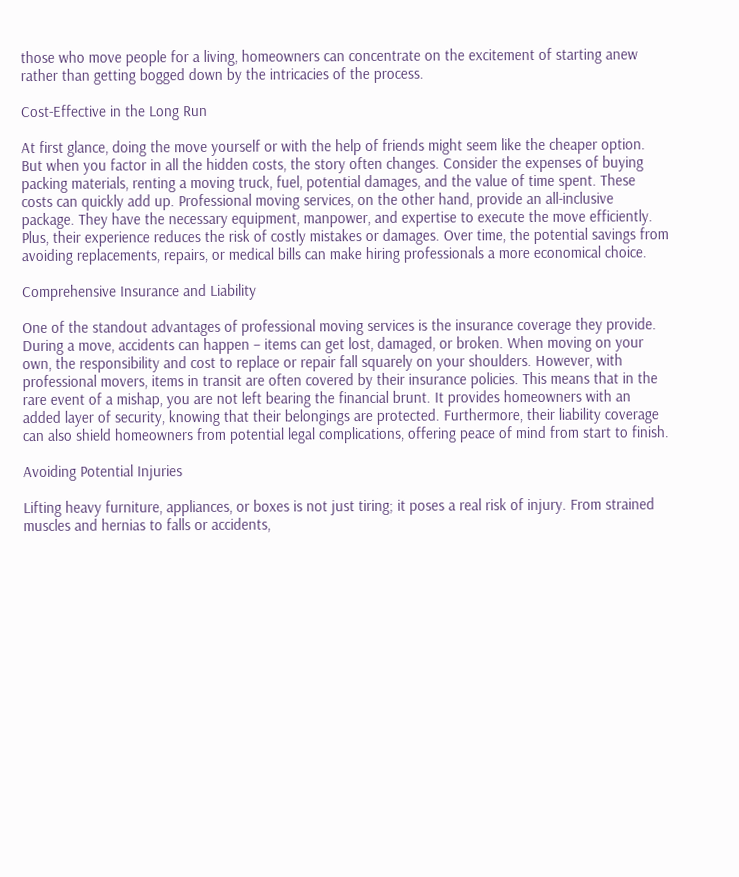those who move people for a living, homeowners can concentrate on the excitement of starting anew rather than getting bogged down by the intricacies of the process.

Cost-Effective in the Long Run

At first glance, doing the move yourself or with the help of friends might seem like the cheaper option. But when you factor in all the hidden costs, the story often changes. Consider the expenses of buying packing materials, renting a moving truck, fuel, potential damages, and the value of time spent. These costs can quickly add up. Professional moving services, on the other hand, provide an all-inclusive package. They have the necessary equipment, manpower, and expertise to execute the move efficiently. Plus, their experience reduces the risk of costly mistakes or damages. Over time, the potential savings from avoiding replacements, repairs, or medical bills can make hiring professionals a more economical choice.

Comprehensive Insurance and Liability

One of the standout advantages of professional moving services is the insurance coverage they provide. During a move, accidents can happen – items can get lost, damaged, or broken. When moving on your own, the responsibility and cost to replace or repair fall squarely on your shoulders. However, with professional movers, items in transit are often covered by their insurance policies. This means that in the rare event of a mishap, you are not left bearing the financial brunt. It provides homeowners with an added layer of security, knowing that their belongings are protected. Furthermore, their liability coverage can also shield homeowners from potential legal complications, offering peace of mind from start to finish.

Avoiding Potential Injuries

Lifting heavy furniture, appliances, or boxes is not just tiring; it poses a real risk of injury. From strained muscles and hernias to falls or accidents,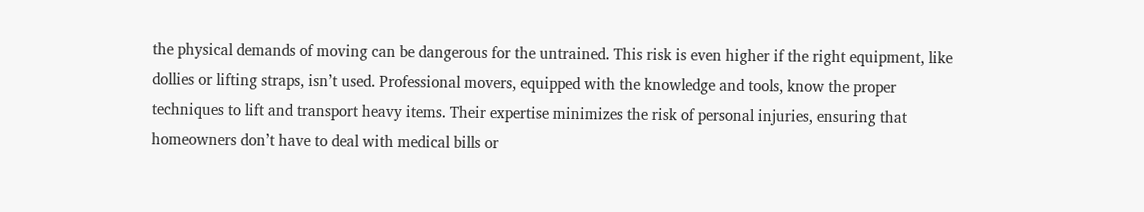the physical demands of moving can be dangerous for the untrained. This risk is even higher if the right equipment, like dollies or lifting straps, isn’t used. Professional movers, equipped with the knowledge and tools, know the proper techniques to lift and transport heavy items. Their expertise minimizes the risk of personal injuries, ensuring that homeowners don’t have to deal with medical bills or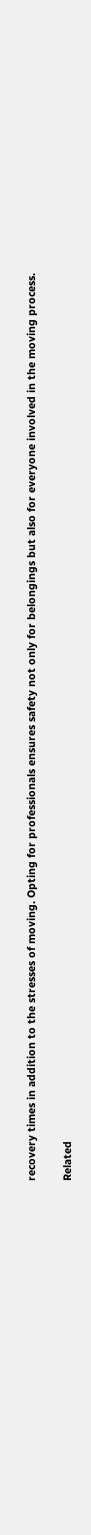recovery times in addition to the stresses of moving. Opting for professionals ensures safety not only for belongings but also for everyone involved in the moving process.

Related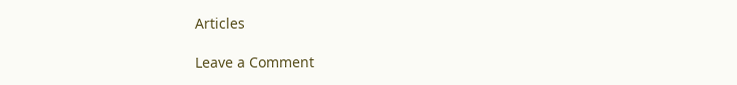Articles

Leave a Comment